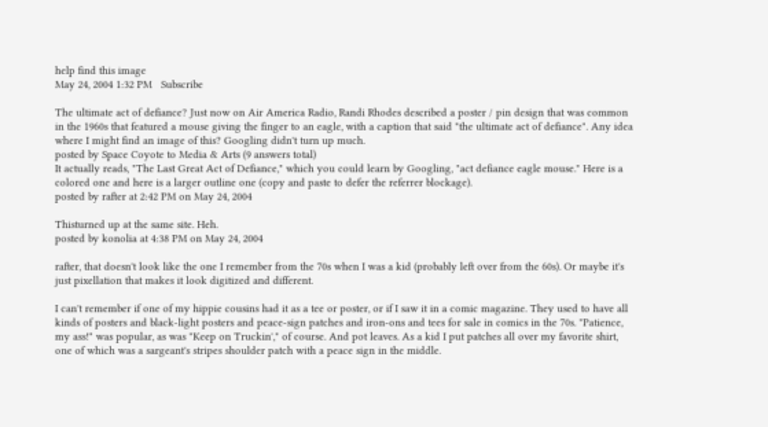help find this image
May 24, 2004 1:32 PM   Subscribe

The ultimate act of defiance? Just now on Air America Radio, Randi Rhodes described a poster / pin design that was common in the 1960s that featured a mouse giving the finger to an eagle, with a caption that said "the ultimate act of defiance". Any idea where I might find an image of this? Googling didn't turn up much.
posted by Space Coyote to Media & Arts (9 answers total)
It actually reads, "The Last Great Act of Defiance," which you could learn by Googling, "act defiance eagle mouse." Here is a colored one and here is a larger outline one (copy and paste to defer the referrer blockage).
posted by rafter at 2:42 PM on May 24, 2004

Thisturned up at the same site. Heh.
posted by konolia at 4:38 PM on May 24, 2004

rafter, that doesn't look like the one I remember from the 70s when I was a kid (probably left over from the 60s). Or maybe it's just pixellation that makes it look digitized and different.

I can't remember if one of my hippie cousins had it as a tee or poster, or if I saw it in a comic magazine. They used to have all kinds of posters and black-light posters and peace-sign patches and iron-ons and tees for sale in comics in the 70s. "Patience, my ass!" was popular, as was "Keep on Truckin'," of course. And pot leaves. As a kid I put patches all over my favorite shirt, one of which was a sargeant's stripes shoulder patch with a peace sign in the middle.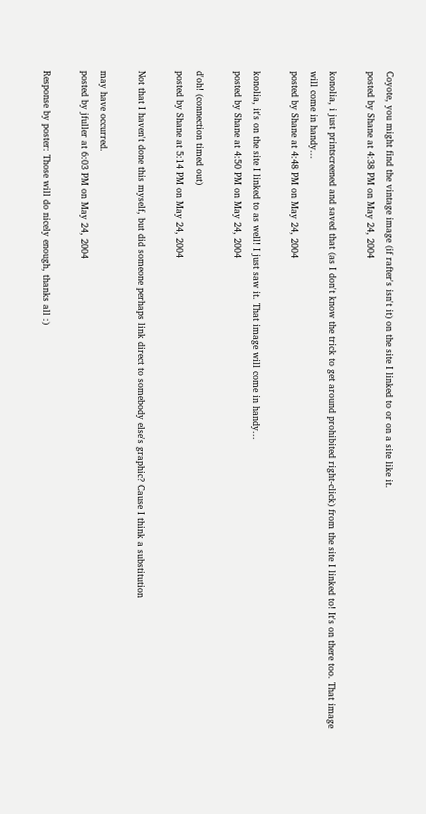Coyote, you might find the vintage image (if rafter's isn't it) on the site I linked to or on a site like it.
posted by Shane at 4:38 PM on May 24, 2004

konolia, i just printscreened and saved that (as I don't know the trick to get around prohibited right-click) from the site I linked to! It's on there too. That image will come in handy...
posted by Shane at 4:48 PM on May 24, 2004

konolia, it's on the site I linked to as well! I just saw it. That image will come in handy...
posted by Shane at 4:50 PM on May 24, 2004

d'oh! (connection timed out)
posted by Shane at 5:14 PM on May 24, 2004

Not that I haven't done this myself, but did someone perhaps link direct to somebody else's graphic? Cause I think a substitution

may have occurred.
posted by jfuller at 6:03 PM on May 24, 2004

Response by poster: Those will do nicely enough, thanks all :)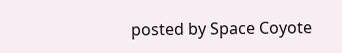posted by Space Coyote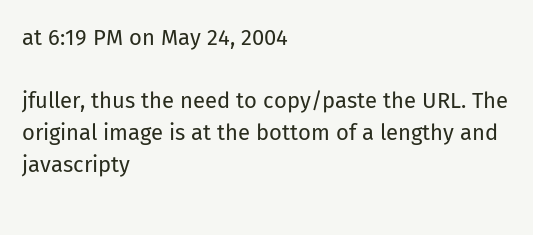at 6:19 PM on May 24, 2004

jfuller, thus the need to copy/paste the URL. The original image is at the bottom of a lengthy and javascripty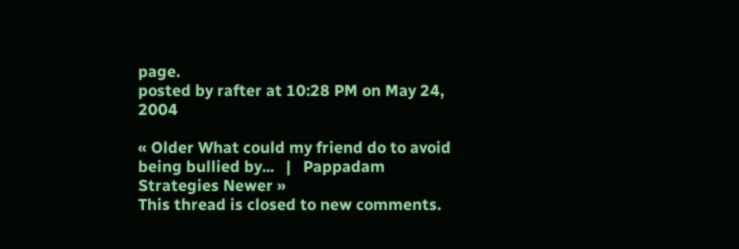page.
posted by rafter at 10:28 PM on May 24, 2004

« Older What could my friend do to avoid being bullied by...   |   Pappadam Strategies Newer »
This thread is closed to new comments.